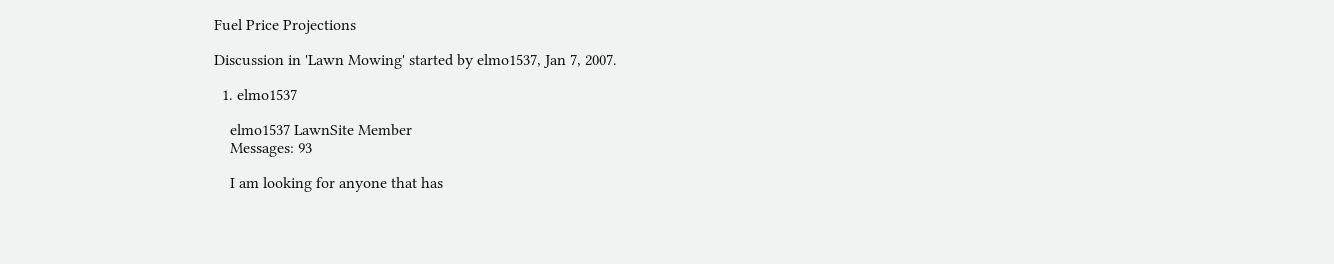Fuel Price Projections

Discussion in 'Lawn Mowing' started by elmo1537, Jan 7, 2007.

  1. elmo1537

    elmo1537 LawnSite Member
    Messages: 93

    I am looking for anyone that has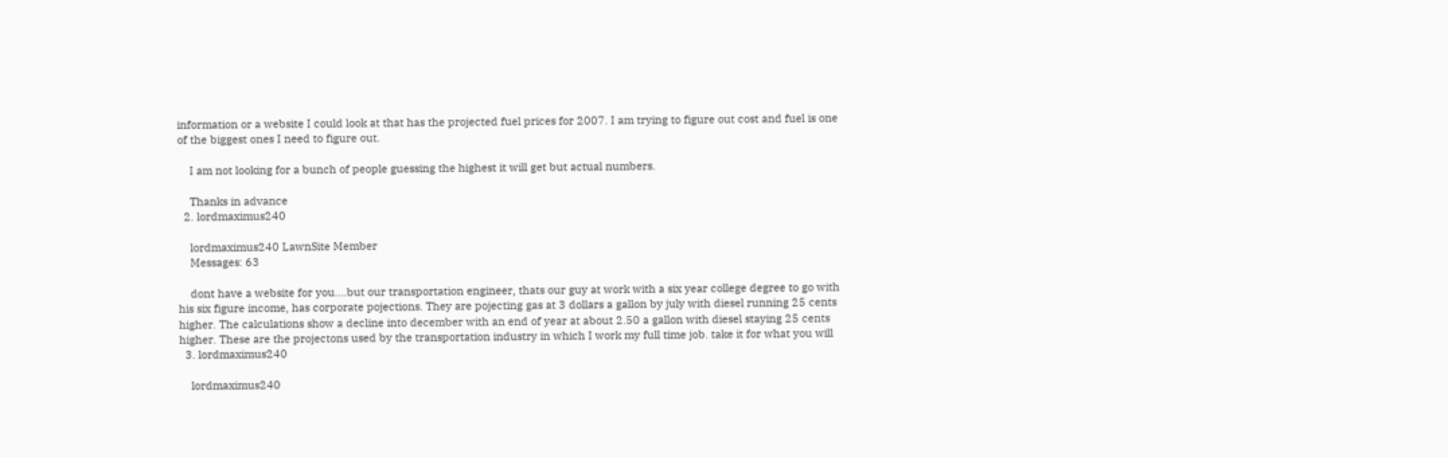information or a website I could look at that has the projected fuel prices for 2007. I am trying to figure out cost and fuel is one of the biggest ones I need to figure out.

    I am not looking for a bunch of people guessing the highest it will get but actual numbers.

    Thanks in advance
  2. lordmaximus240

    lordmaximus240 LawnSite Member
    Messages: 63

    dont have a website for you....but our transportation engineer, thats our guy at work with a six year college degree to go with his six figure income, has corporate pojections. They are pojecting gas at 3 dollars a gallon by july with diesel running 25 cents higher. The calculations show a decline into december with an end of year at about 2.50 a gallon with diesel staying 25 cents higher. These are the projectons used by the transportation industry in which I work my full time job. take it for what you will
  3. lordmaximus240

    lordmaximus240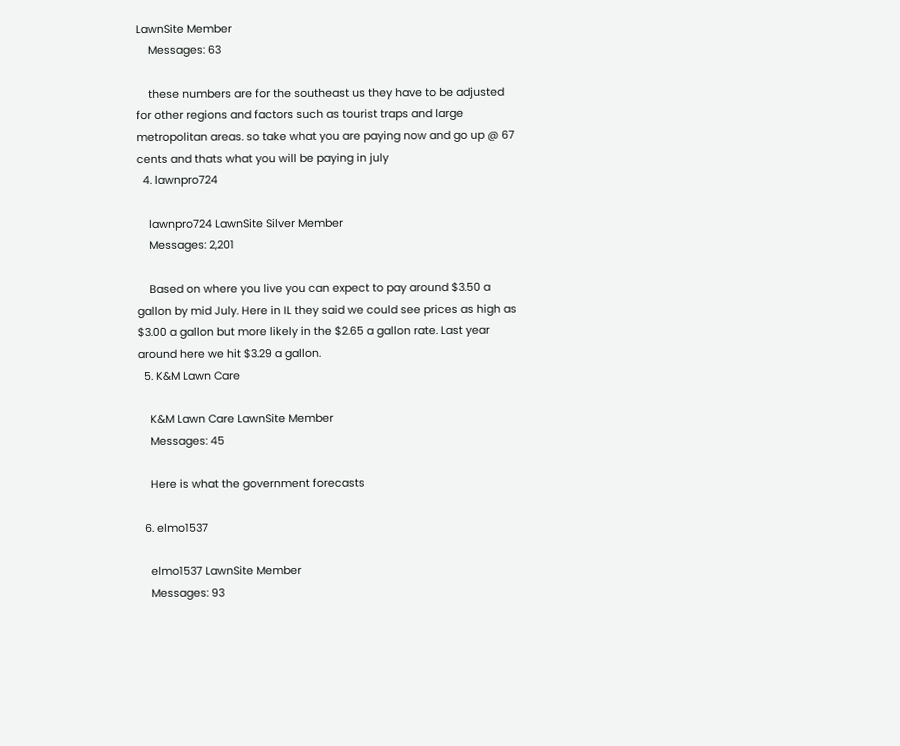LawnSite Member
    Messages: 63

    these numbers are for the southeast us they have to be adjusted for other regions and factors such as tourist traps and large metropolitan areas. so take what you are paying now and go up @ 67 cents and thats what you will be paying in july
  4. lawnpro724

    lawnpro724 LawnSite Silver Member
    Messages: 2,201

    Based on where you live you can expect to pay around $3.50 a gallon by mid July. Here in IL they said we could see prices as high as $3.00 a gallon but more likely in the $2.65 a gallon rate. Last year around here we hit $3.29 a gallon.
  5. K&M Lawn Care

    K&M Lawn Care LawnSite Member
    Messages: 45

    Here is what the government forecasts

  6. elmo1537

    elmo1537 LawnSite Member
    Messages: 93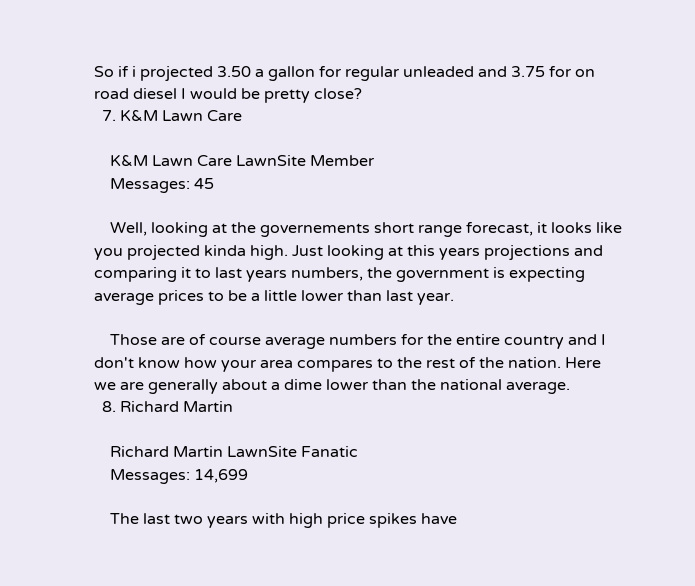So if i projected 3.50 a gallon for regular unleaded and 3.75 for on road diesel I would be pretty close?
  7. K&M Lawn Care

    K&M Lawn Care LawnSite Member
    Messages: 45

    Well, looking at the governements short range forecast, it looks like you projected kinda high. Just looking at this years projections and comparing it to last years numbers, the government is expecting average prices to be a little lower than last year.

    Those are of course average numbers for the entire country and I don't know how your area compares to the rest of the nation. Here we are generally about a dime lower than the national average.
  8. Richard Martin

    Richard Martin LawnSite Fanatic
    Messages: 14,699

    The last two years with high price spikes have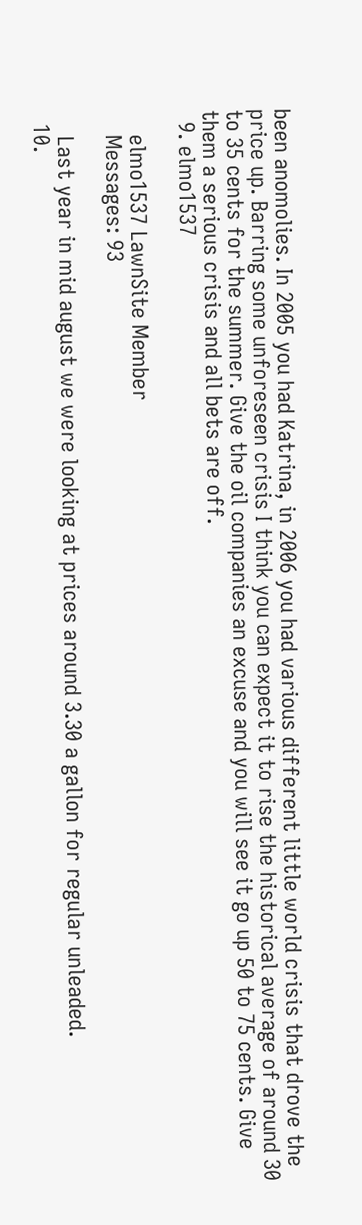been anomolies. In 2005 you had Katrina, in 2006 you had various different little world crisis that drove the price up. Barring some unforeseen crisis I think you can expect it to rise the historical average of around 30 to 35 cents for the summer. Give the oil companies an excuse and you will see it go up 50 to 75 cents. Give them a serious crisis and all bets are off.
  9. elmo1537

    elmo1537 LawnSite Member
    Messages: 93

    Last year in mid august we were looking at prices around 3.30 a gallon for regular unleaded.
  10.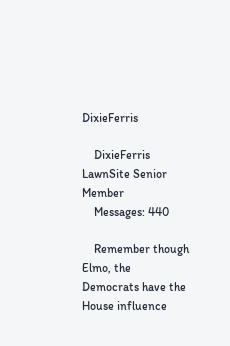DixieFerris

    DixieFerris LawnSite Senior Member
    Messages: 440

    Remember though Elmo, the Democrats have the House influence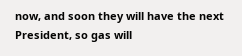now, and soon they will have the next President, so gas will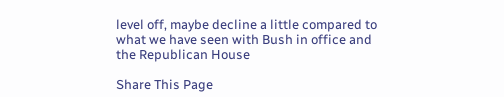level off, maybe decline a little compared to what we have seen with Bush in office and the Republican House

Share This Page